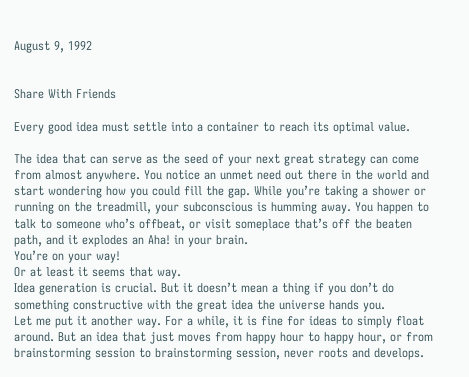August 9, 1992


Share With Friends

Every good idea must settle into a container to reach its optimal value.

The idea that can serve as the seed of your next great strategy can come from almost anywhere. You notice an unmet need out there in the world and start wondering how you could fill the gap. While you’re taking a shower or running on the treadmill, your subconscious is humming away. You happen to talk to someone who’s offbeat, or visit someplace that’s off the beaten path, and it explodes an Aha! in your brain.
You’re on your way!
Or at least it seems that way.
Idea generation is crucial. But it doesn’t mean a thing if you don’t do something constructive with the great idea the universe hands you.
Let me put it another way. For a while, it is fine for ideas to simply float around. But an idea that just moves from happy hour to happy hour, or from brainstorming session to brainstorming session, never roots and develops.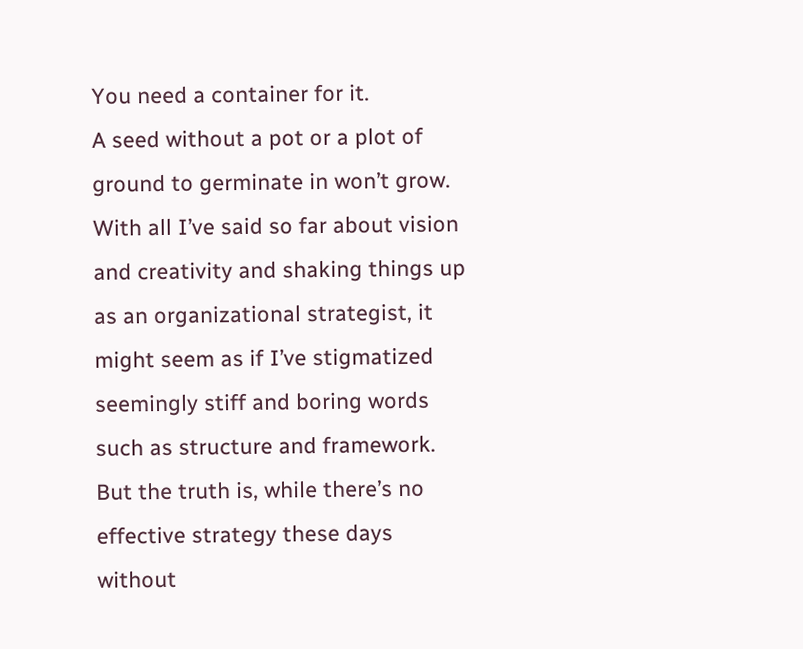You need a container for it.
A seed without a pot or a plot of ground to germinate in won’t grow.
With all I’ve said so far about vision and creativity and shaking things up as an organizational strategist, it might seem as if I’ve stigmatized seemingly stiff and boring words such as structure and framework. But the truth is, while there’s no effective strategy these days without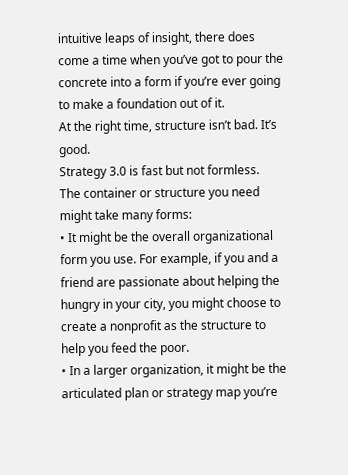intuitive leaps of insight, there does come a time when you’ve got to pour the concrete into a form if you’re ever going to make a foundation out of it.
At the right time, structure isn’t bad. It’s good.
Strategy 3.0 is fast but not formless.
The container or structure you need might take many forms:
• It might be the overall organizational form you use. For example, if you and a friend are passionate about helping the hungry in your city, you might choose to create a nonprofit as the structure to help you feed the poor.
• In a larger organization, it might be the articulated plan or strategy map you’re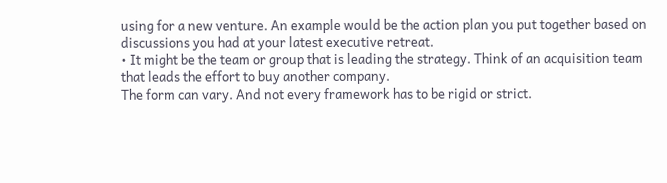using for a new venture. An example would be the action plan you put together based on discussions you had at your latest executive retreat.
• It might be the team or group that is leading the strategy. Think of an acquisition team that leads the effort to buy another company.
The form can vary. And not every framework has to be rigid or strict.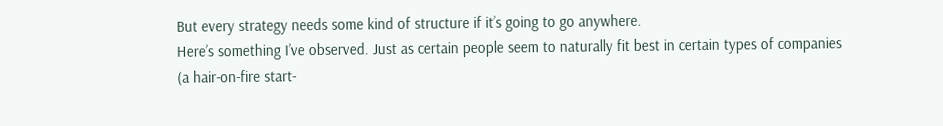But every strategy needs some kind of structure if it’s going to go anywhere.
Here’s something I’ve observed. Just as certain people seem to naturally fit best in certain types of companies (a hair-on-fire start-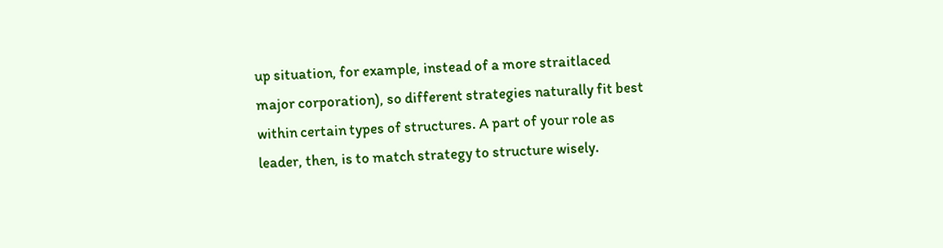up situation, for example, instead of a more straitlaced major corporation), so different strategies naturally fit best within certain types of structures. A part of your role as leader, then, is to match strategy to structure wisely.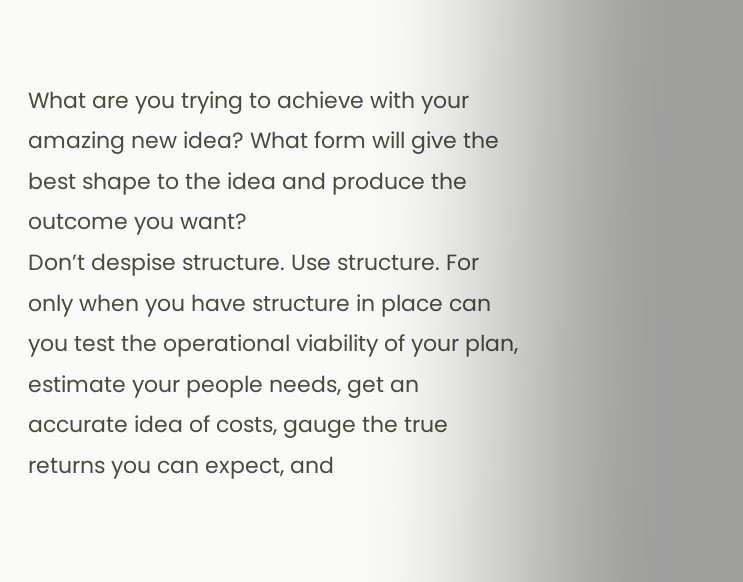What are you trying to achieve with your amazing new idea? What form will give the best shape to the idea and produce the outcome you want?
Don’t despise structure. Use structure. For only when you have structure in place can you test the operational viability of your plan, estimate your people needs, get an accurate idea of costs, gauge the true returns you can expect, and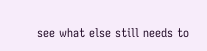see what else still needs to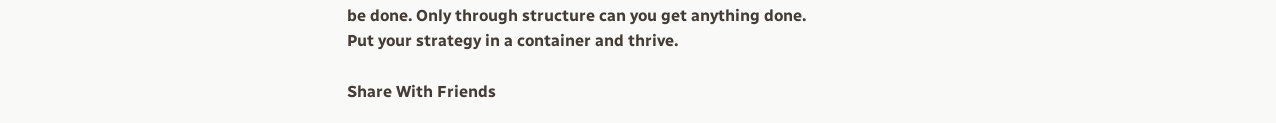be done. Only through structure can you get anything done.
Put your strategy in a container and thrive.

Share With Friends